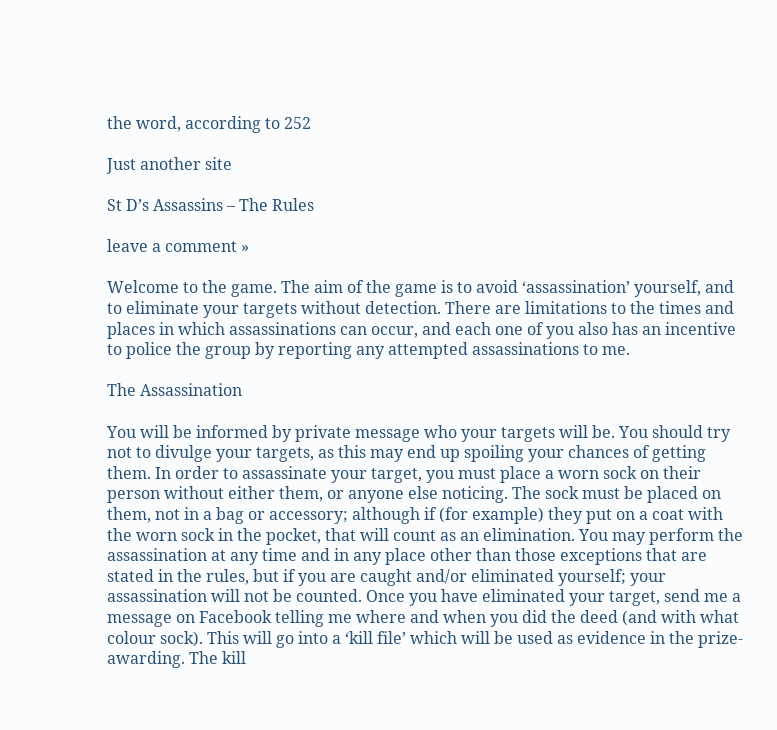the word, according to 252

Just another site

St D’s Assassins – The Rules

leave a comment »

Welcome to the game. The aim of the game is to avoid ‘assassination’ yourself, and to eliminate your targets without detection. There are limitations to the times and places in which assassinations can occur, and each one of you also has an incentive to police the group by reporting any attempted assassinations to me.

The Assassination

You will be informed by private message who your targets will be. You should try not to divulge your targets, as this may end up spoiling your chances of getting them. In order to assassinate your target, you must place a worn sock on their person without either them, or anyone else noticing. The sock must be placed on them, not in a bag or accessory; although if (for example) they put on a coat with the worn sock in the pocket, that will count as an elimination. You may perform the assassination at any time and in any place other than those exceptions that are stated in the rules, but if you are caught and/or eliminated yourself; your assassination will not be counted. Once you have eliminated your target, send me a message on Facebook telling me where and when you did the deed (and with what colour sock). This will go into a ‘kill file’ which will be used as evidence in the prize-awarding. The kill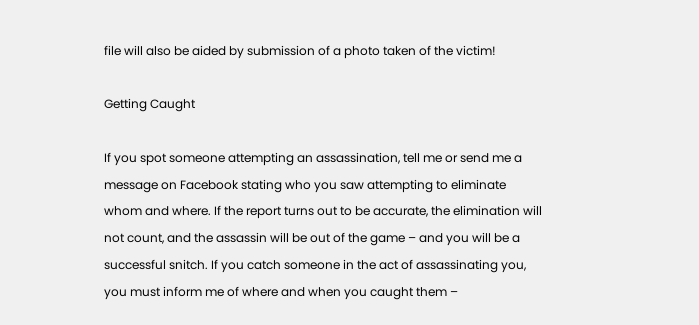file will also be aided by submission of a photo taken of the victim!

Getting Caught

If you spot someone attempting an assassination, tell me or send me a message on Facebook stating who you saw attempting to eliminate whom and where. If the report turns out to be accurate, the elimination will not count, and the assassin will be out of the game – and you will be a successful snitch. If you catch someone in the act of assassinating you, you must inform me of where and when you caught them –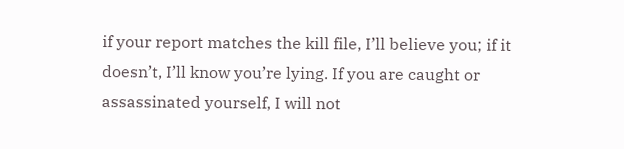if your report matches the kill file, I’ll believe you; if it doesn’t, I’ll know you’re lying. If you are caught or assassinated yourself, I will not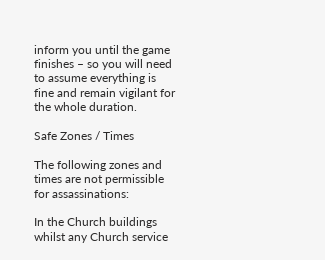inform you until the game finishes – so you will need to assume everything is fine and remain vigilant for the whole duration.

Safe Zones / Times

The following zones and times are not permissible for assassinations:

In the Church buildings whilst any Church service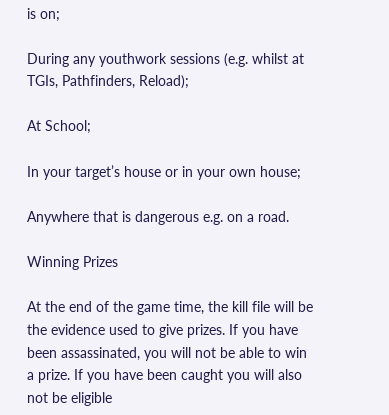is on;

During any youthwork sessions (e.g. whilst at TGIs, Pathfinders, Reload);

At School;

In your target’s house or in your own house;

Anywhere that is dangerous e.g. on a road.

Winning Prizes

At the end of the game time, the kill file will be the evidence used to give prizes. If you have been assassinated, you will not be able to win a prize. If you have been caught you will also not be eligible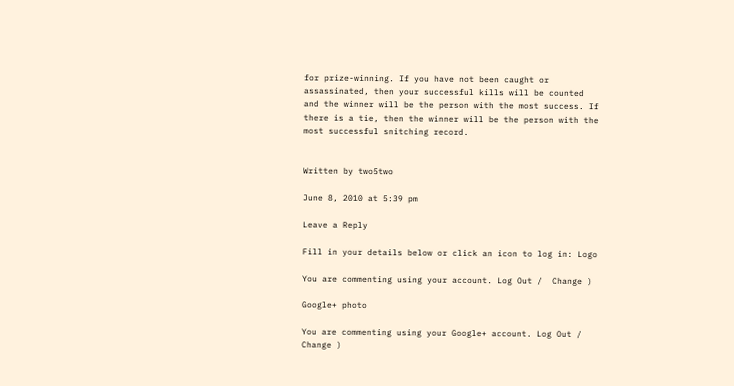for prize-winning. If you have not been caught or assassinated, then your successful kills will be counted and the winner will be the person with the most success. If there is a tie, then the winner will be the person with the most successful snitching record.


Written by two5two

June 8, 2010 at 5:39 pm

Leave a Reply

Fill in your details below or click an icon to log in: Logo

You are commenting using your account. Log Out /  Change )

Google+ photo

You are commenting using your Google+ account. Log Out /  Change )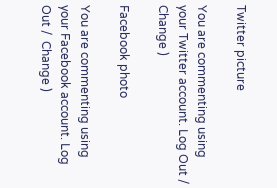Twitter picture

You are commenting using your Twitter account. Log Out /  Change )

Facebook photo

You are commenting using your Facebook account. Log Out /  Change )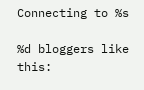Connecting to %s

%d bloggers like this: